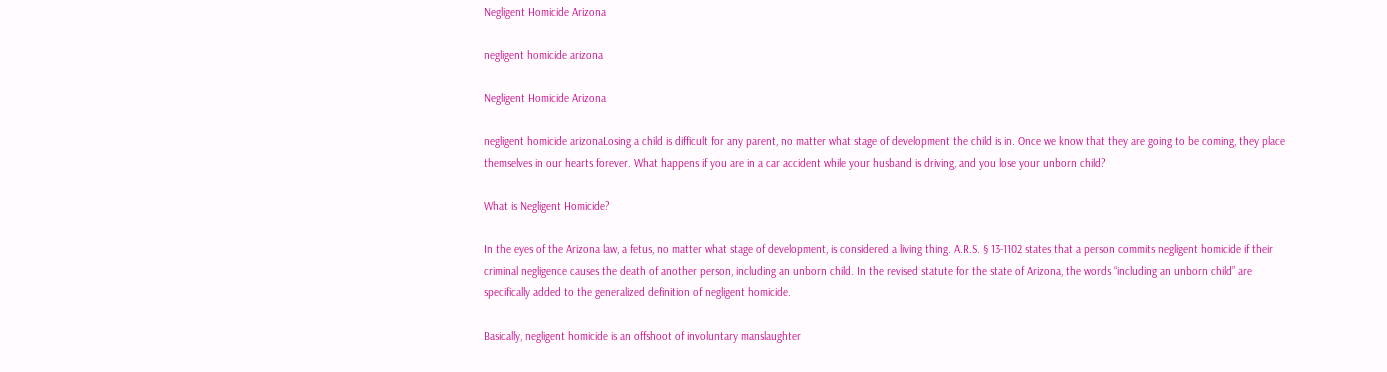Negligent Homicide Arizona

negligent homicide arizona

Negligent Homicide Arizona

negligent homicide arizonaLosing a child is difficult for any parent, no matter what stage of development the child is in. Once we know that they are going to be coming, they place themselves in our hearts forever. What happens if you are in a car accident while your husband is driving, and you lose your unborn child?

What is Negligent Homicide?

In the eyes of the Arizona law, a fetus, no matter what stage of development, is considered a living thing. A.R.S. § 13-1102 states that a person commits negligent homicide if their criminal negligence causes the death of another person, including an unborn child. In the revised statute for the state of Arizona, the words “including an unborn child” are specifically added to the generalized definition of negligent homicide.

Basically, negligent homicide is an offshoot of involuntary manslaughter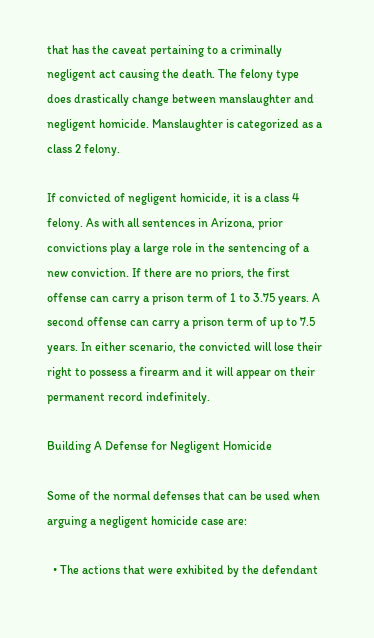that has the caveat pertaining to a criminally negligent act causing the death. The felony type does drastically change between manslaughter and negligent homicide. Manslaughter is categorized as a class 2 felony.

If convicted of negligent homicide, it is a class 4 felony. As with all sentences in Arizona, prior convictions play a large role in the sentencing of a new conviction. If there are no priors, the first offense can carry a prison term of 1 to 3.75 years. A second offense can carry a prison term of up to 7.5 years. In either scenario, the convicted will lose their right to possess a firearm and it will appear on their permanent record indefinitely.

Building A Defense for Negligent Homicide

Some of the normal defenses that can be used when arguing a negligent homicide case are:

  • The actions that were exhibited by the defendant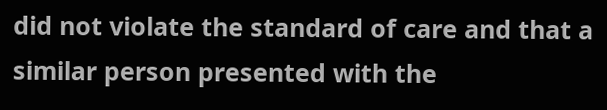did not violate the standard of care and that a similar person presented with the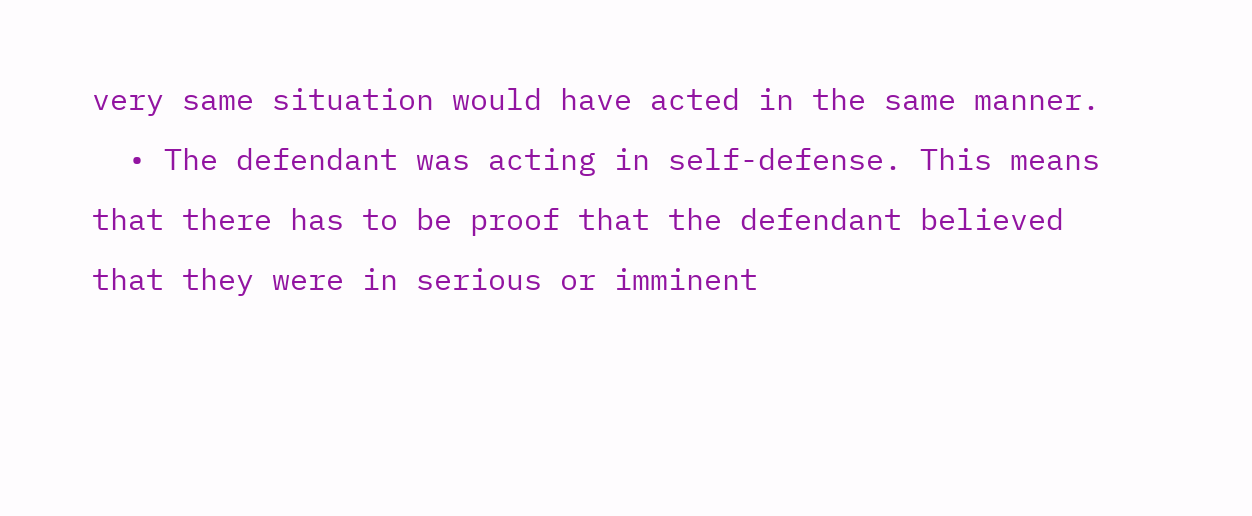very same situation would have acted in the same manner.
  • The defendant was acting in self-defense. This means that there has to be proof that the defendant believed that they were in serious or imminent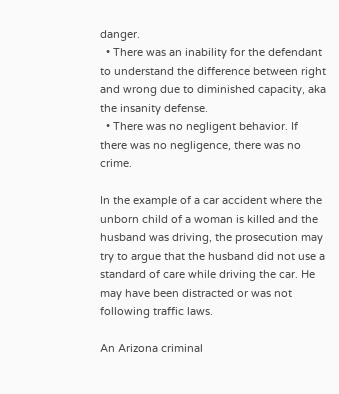danger.
  • There was an inability for the defendant to understand the difference between right and wrong due to diminished capacity, aka the insanity defense.
  • There was no negligent behavior. If there was no negligence, there was no crime.

In the example of a car accident where the unborn child of a woman is killed and the husband was driving, the prosecution may try to argue that the husband did not use a standard of care while driving the car. He may have been distracted or was not following traffic laws.

An Arizona criminal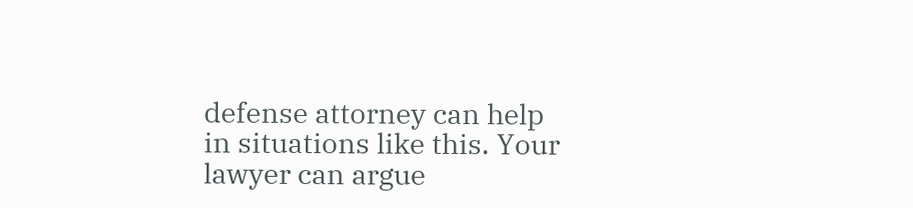defense attorney can help in situations like this. Your lawyer can argue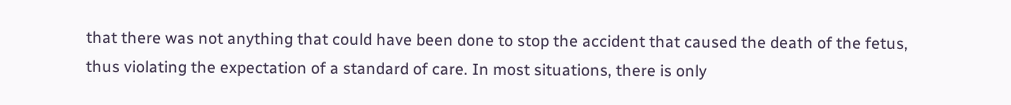that there was not anything that could have been done to stop the accident that caused the death of the fetus, thus violating the expectation of a standard of care. In most situations, there is only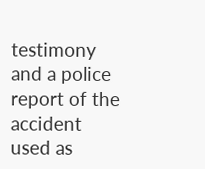testimony and a police report of the accident used as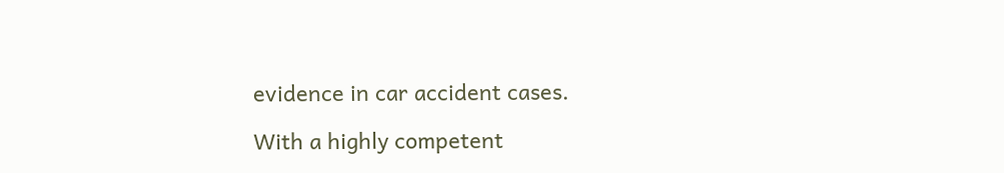evidence in car accident cases.

With a highly competent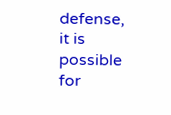defense, it is possible for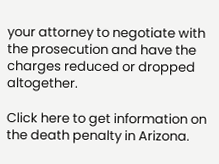your attorney to negotiate with the prosecution and have the charges reduced or dropped altogether.

Click here to get information on the death penalty in Arizona.